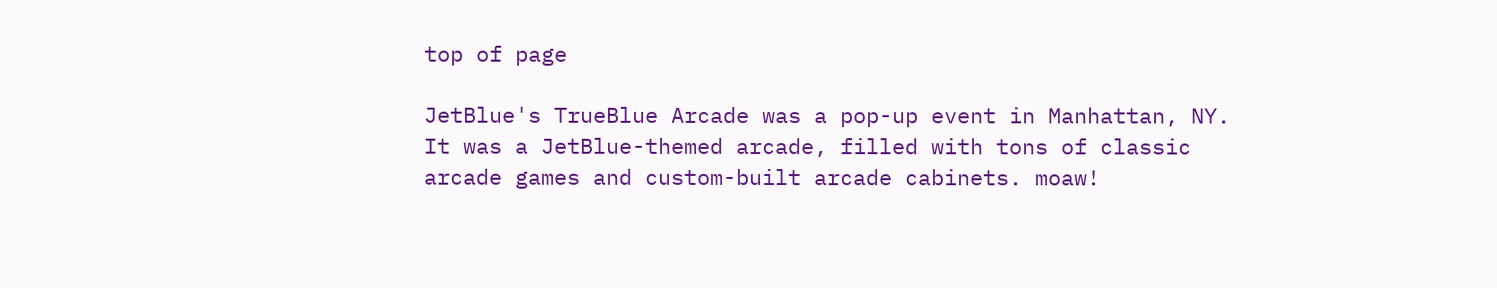top of page

JetBlue's TrueBlue Arcade was a pop-up event in Manhattan, NY. It was a JetBlue-themed arcade, filled with tons of classic arcade games and custom-built arcade cabinets. moaw!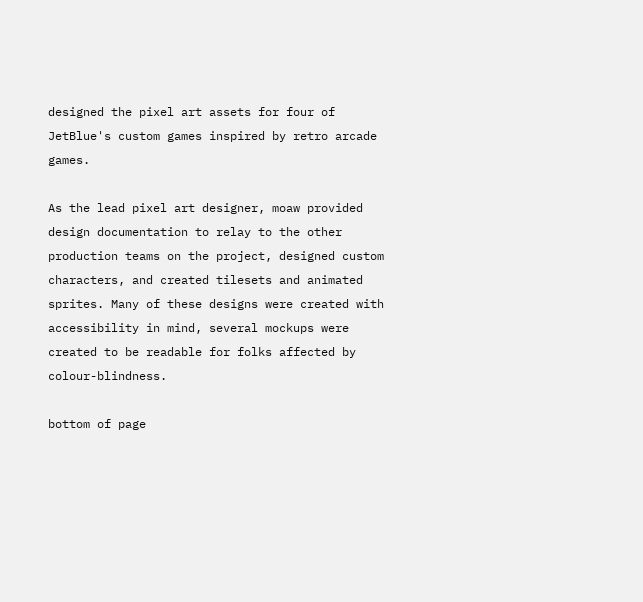designed the pixel art assets for four of JetBlue's custom games inspired by retro arcade games.

As the lead pixel art designer, moaw provided design documentation to relay to the other production teams on the project, designed custom characters, and created tilesets and animated sprites. Many of these designs were created with accessibility in mind, several mockups were created to be readable for folks affected by colour-blindness.

bottom of page